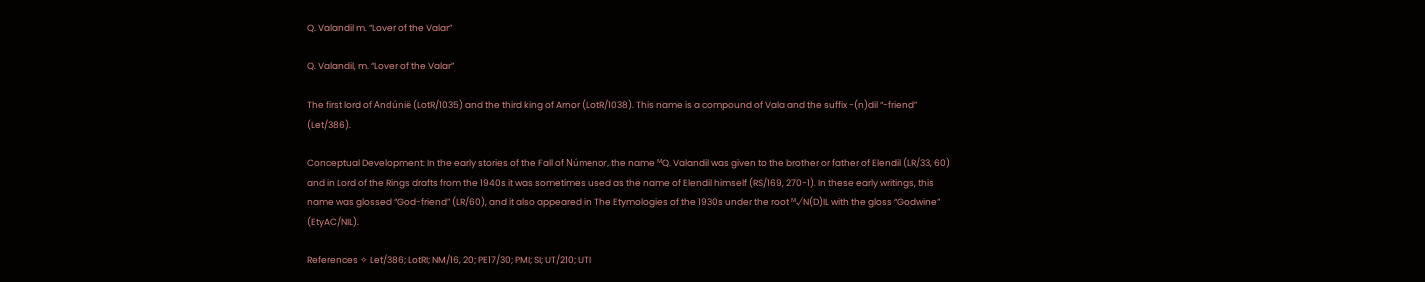Q. Valandil m. “Lover of the Valar”

Q. Valandil, m. “Lover of the Valar”

The first lord of Andúnië (LotR/1035) and the third king of Arnor (LotR/1038). This name is a compound of Vala and the suffix -(n)dil “-friend” (Let/386).

Conceptual Development: In the early stories of the Fall of Númenor, the name ᴹQ. Valandil was given to the brother or father of Elendil (LR/33, 60) and in Lord of the Rings drafts from the 1940s it was sometimes used as the name of Elendil himself (RS/169, 270-1). In these early writings, this name was glossed “God-friend” (LR/60), and it also appeared in The Etymologies of the 1930s under the root ᴹ√N(D)IL with the gloss “Godwine” (EtyAC/NIL).

References ✧ Let/386; LotRI; NM/16, 20; PE17/30; PMI; SI; UT/210; UTI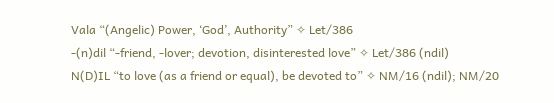Vala “(Angelic) Power, ‘God’, Authority” ✧ Let/386
-(n)dil “-friend, -lover; devotion, disinterested love” ✧ Let/386 (ndil)
N(D)IL “to love (as a friend or equal), be devoted to” ✧ NM/16 (ndil); NM/20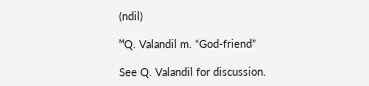(ndil)

ᴹQ. Valandil m. “God-friend”

See Q. Valandil for discussion.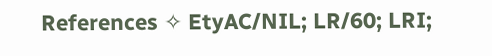References ✧ EtyAC/NIL; LR/60; LRI;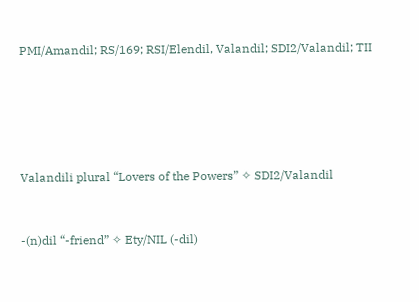PMI/Amandil; RS/169; RSI/Elendil, Valandil; SDI2/Valandil; TII





Valandili plural “Lovers of the Powers” ✧ SDI2/Valandil


-(n)dil “-friend” ✧ Ety/NIL (-dil)